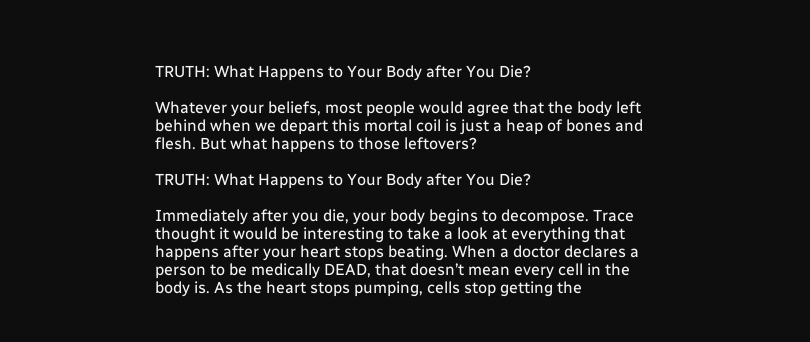TRUTH: What Happens to Your Body after You Die?

Whatever your beliefs, most people would agree that the body left behind when we depart this mortal coil is just a heap of bones and flesh. But what happens to those leftovers?

TRUTH: What Happens to Your Body after You Die?

Immediately after you die, your body begins to decompose. Trace thought it would be interesting to take a look at everything that happens after your heart stops beating. When a doctor declares a person to be medically DEAD, that doesn’t mean every cell in the body is. As the heart stops pumping, cells stop getting the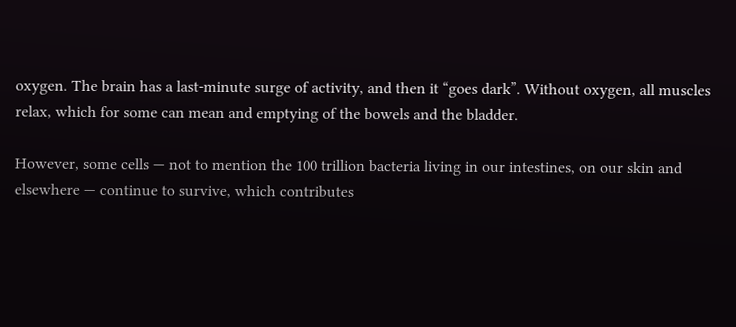oxygen. The brain has a last-minute surge of activity, and then it “goes dark”. Without oxygen, all muscles relax, which for some can mean and emptying of the bowels and the bladder.

However, some cells — not to mention the 100 trillion bacteria living in our intestines, on our skin and elsewhere — continue to survive, which contributes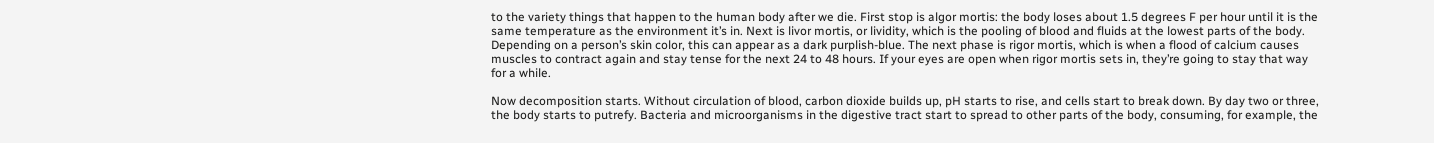to the variety things that happen to the human body after we die. First stop is algor mortis: the body loses about 1.5 degrees F per hour until it is the same temperature as the environment it’s in. Next is livor mortis, or lividity, which is the pooling of blood and fluids at the lowest parts of the body. Depending on a person’s skin color, this can appear as a dark purplish-blue. The next phase is rigor mortis, which is when a flood of calcium causes muscles to contract again and stay tense for the next 24 to 48 hours. If your eyes are open when rigor mortis sets in, they’re going to stay that way for a while.

Now decomposition starts. Without circulation of blood, carbon dioxide builds up, pH starts to rise, and cells start to break down. By day two or three, the body starts to putrefy. Bacteria and microorganisms in the digestive tract start to spread to other parts of the body, consuming, for example, the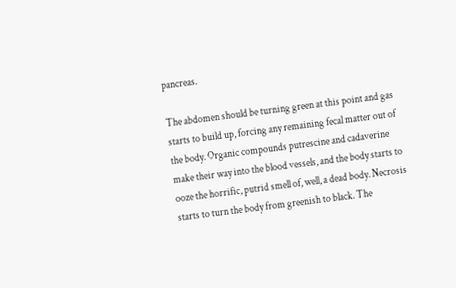pancreas.

The abdomen should be turning green at this point and gas starts to build up, forcing any remaining fecal matter out of the body. Organic compounds putrescine and cadaverine make their way into the blood vessels, and the body starts to ooze the horrific, putrid smell of, well, a dead body. Necrosis starts to turn the body from greenish to black. The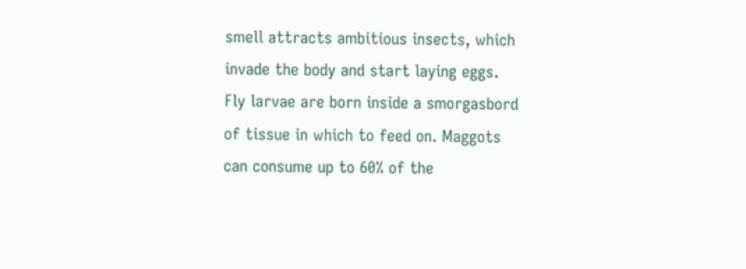smell attracts ambitious insects, which invade the body and start laying eggs. Fly larvae are born inside a smorgasbord of tissue in which to feed on. Maggots can consume up to 60% of the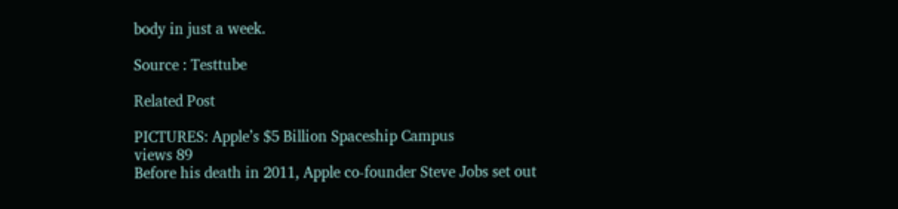body in just a week.

Source : Testtube

Related Post

PICTURES: Apple’s $5 Billion Spaceship Campus
views 89
Before his death in 2011, Apple co-founder Steve Jobs set out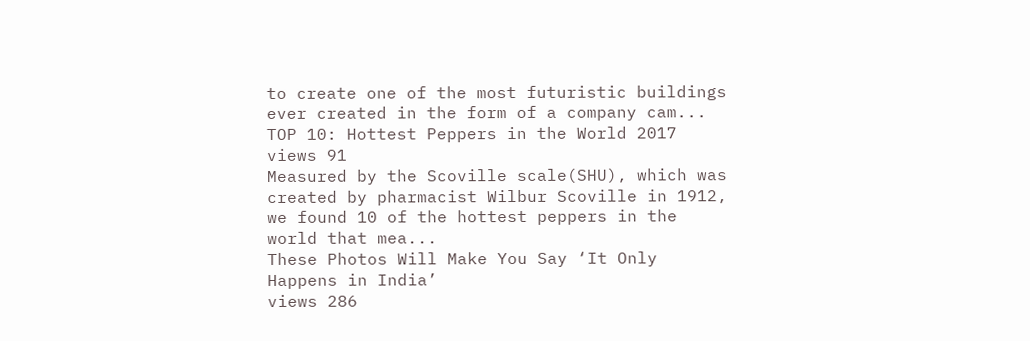to create one of the most futuristic buildings ever created in the form of a company cam...
TOP 10: Hottest Peppers in the World 2017
views 91
Measured by the Scoville scale(SHU), which was created by pharmacist Wilbur Scoville in 1912, we found 10 of the hottest peppers in the world that mea...
These Photos Will Make You Say ‘It Only Happens in India’
views 286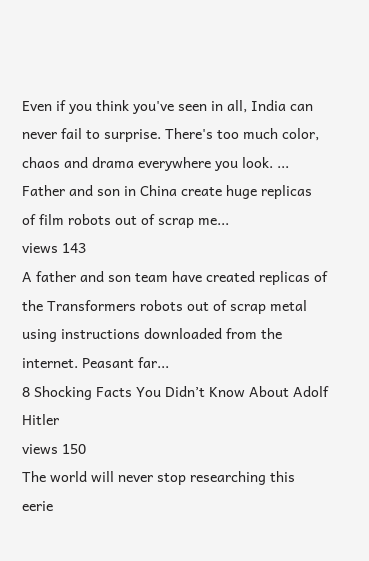Even if you think you've seen in all, India can never fail to surprise. There's too much color, chaos and drama everywhere you look. ...
Father and son in China create huge replicas of film robots out of scrap me...
views 143
A father and son team have created replicas of the Transformers robots out of scrap metal using instructions downloaded from the internet. Peasant far...
8 Shocking Facts You Didn’t Know About Adolf Hitler
views 150
The world will never stop researching this eerie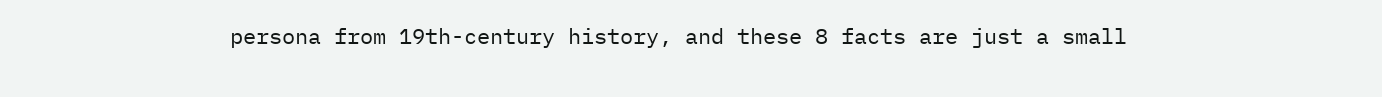persona from 19th-century history, and these 8 facts are just a small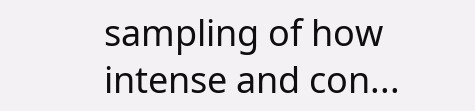sampling of how intense and con...